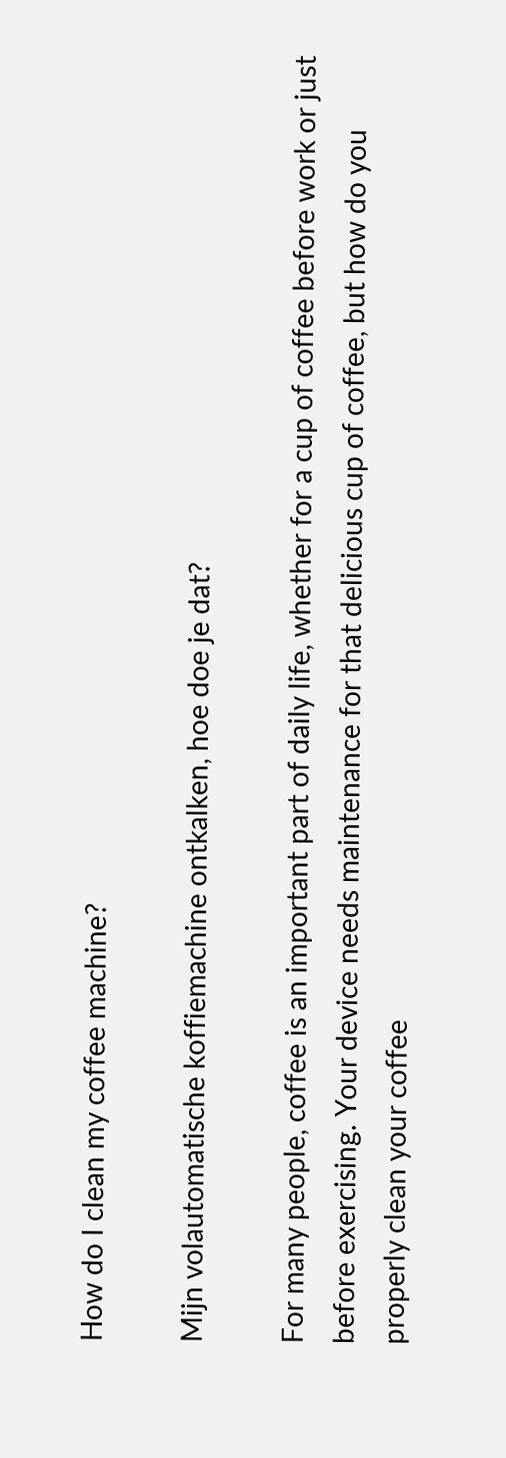How do I clean my coffee machine?

Mijn volautomatische koffiemachine ontkalken, hoe doe je dat?

For many people, coffee is an important part of daily life, whether for a cup of coffee before work or just before exercising. Your device needs maintenance for that delicious cup of coffee, but how do you properly clean your coffee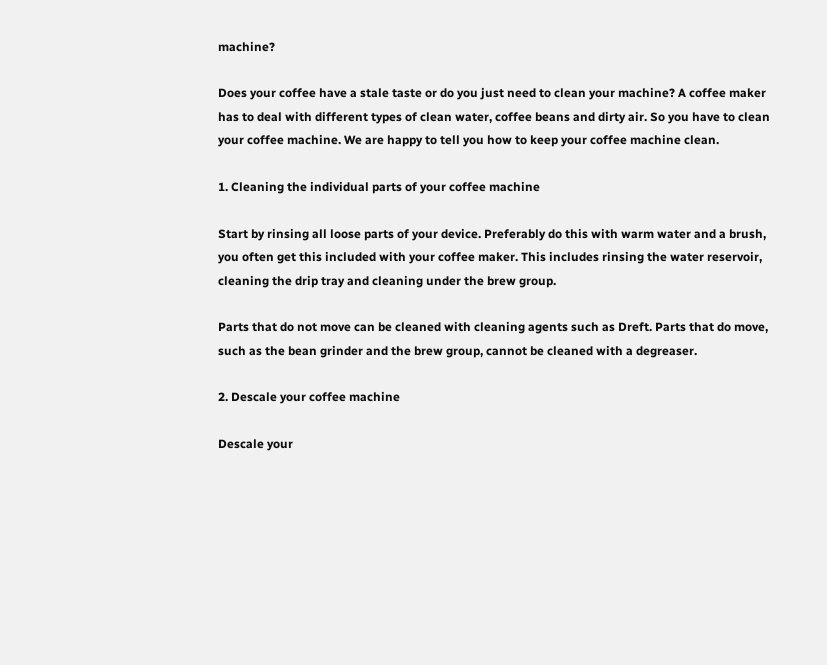machine?

Does your coffee have a stale taste or do you just need to clean your machine? A coffee maker has to deal with different types of clean water, coffee beans and dirty air. So you have to clean your coffee machine. We are happy to tell you how to keep your coffee machine clean.

1. Cleaning the individual parts of your coffee machine

Start by rinsing all loose parts of your device. Preferably do this with warm water and a brush, you often get this included with your coffee maker. This includes rinsing the water reservoir, cleaning the drip tray and cleaning under the brew group.

Parts that do not move can be cleaned with cleaning agents such as Dreft. Parts that do move, such as the bean grinder and the brew group, cannot be cleaned with a degreaser.

2. Descale your coffee machine

Descale your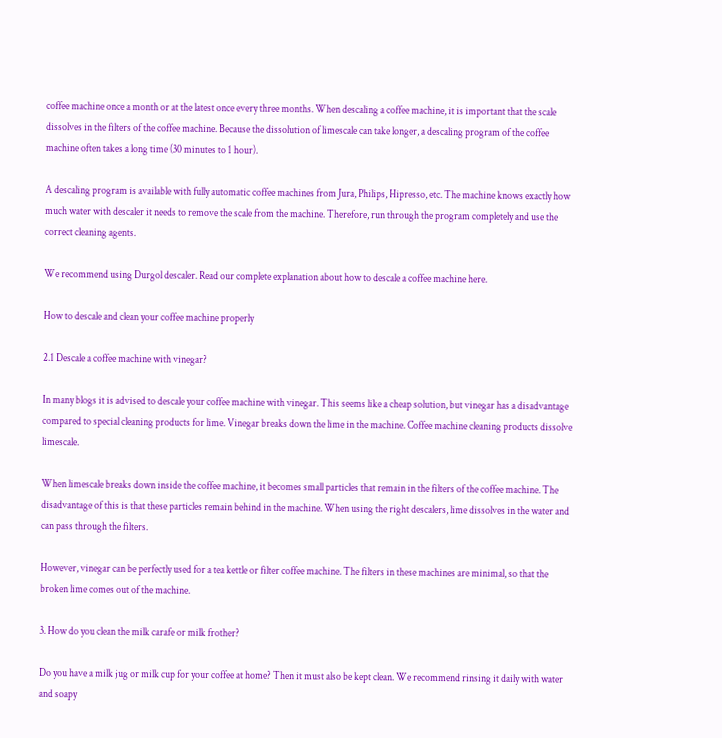coffee machine once a month or at the latest once every three months. When descaling a coffee machine, it is important that the scale dissolves in the filters of the coffee machine. Because the dissolution of limescale can take longer, a descaling program of the coffee machine often takes a long time (30 minutes to 1 hour).

A descaling program is available with fully automatic coffee machines from Jura, Philips, Hipresso, etc. The machine knows exactly how much water with descaler it needs to remove the scale from the machine. Therefore, run through the program completely and use the correct cleaning agents.

We recommend using Durgol descaler. Read our complete explanation about how to descale a coffee machine here.

How to descale and clean your coffee machine properly

2.1 Descale a coffee machine with vinegar?

In many blogs it is advised to descale your coffee machine with vinegar. This seems like a cheap solution, but vinegar has a disadvantage compared to special cleaning products for lime. Vinegar breaks down the lime in the machine. Coffee machine cleaning products dissolve limescale.

When limescale breaks down inside the coffee machine, it becomes small particles that remain in the filters of the coffee machine. The disadvantage of this is that these particles remain behind in the machine. When using the right descalers, lime dissolves in the water and can pass through the filters.

However, vinegar can be perfectly used for a tea kettle or filter coffee machine. The filters in these machines are minimal, so that the broken lime comes out of the machine.

3. How do you clean the milk carafe or milk frother?

Do you have a milk jug or milk cup for your coffee at home? Then it must also be kept clean. We recommend rinsing it daily with water and soapy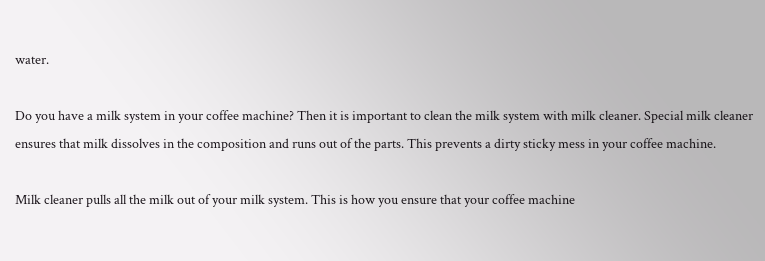water.

Do you have a milk system in your coffee machine? Then it is important to clean the milk system with milk cleaner. Special milk cleaner ensures that milk dissolves in the composition and runs out of the parts. This prevents a dirty sticky mess in your coffee machine.

Milk cleaner pulls all the milk out of your milk system. This is how you ensure that your coffee machine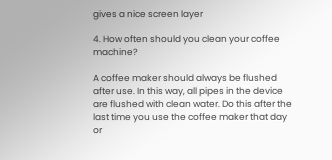gives a nice screen layer

4. How often should you clean your coffee machine?

A coffee maker should always be flushed after use. In this way, all pipes in the device are flushed with clean water. Do this after the last time you use the coffee maker that day or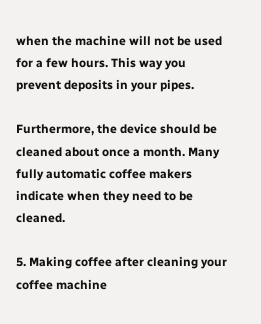when the machine will not be used for a few hours. This way you prevent deposits in your pipes.

Furthermore, the device should be cleaned about once a month. Many fully automatic coffee makers indicate when they need to be cleaned.

5. Making coffee after cleaning your coffee machine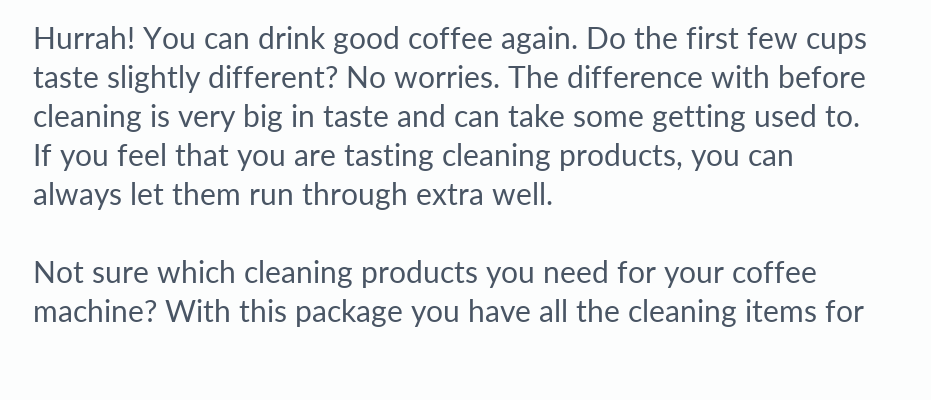Hurrah! You can drink good coffee again. Do the first few cups taste slightly different? No worries. The difference with before cleaning is very big in taste and can take some getting used to. If you feel that you are tasting cleaning products, you can always let them run through extra well.

Not sure which cleaning products you need for your coffee machine? With this package you have all the cleaning items for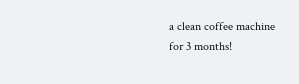a clean coffee machine for 3 months!